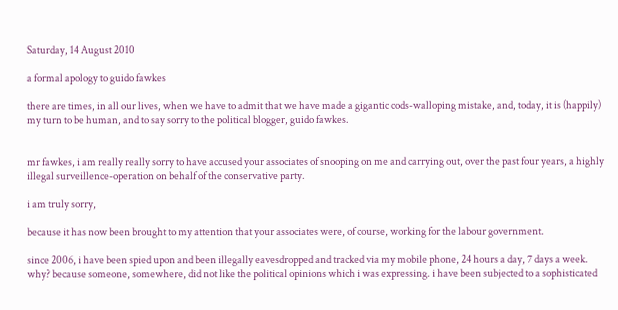Saturday, 14 August 2010

a formal apology to guido fawkes

there are times, in all our lives, when we have to admit that we have made a gigantic cods-walloping mistake, and, today, it is (happily) my turn to be human, and to say sorry to the political blogger, guido fawkes.


mr fawkes, i am really really sorry to have accused your associates of snooping on me and carrying out, over the past four years, a highly illegal surveillence-operation on behalf of the conservative party.

i am truly sorry,

because it has now been brought to my attention that your associates were, of course, working for the labour government.

since 2006, i have been spied upon and been illegally eavesdropped and tracked via my mobile phone, 24 hours a day, 7 days a week. why? because someone, somewhere, did not like the political opinions which i was expressing. i have been subjected to a sophisticated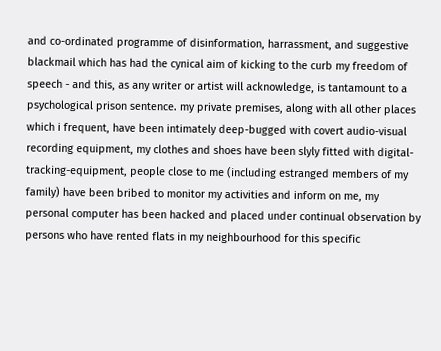and co-ordinated programme of disinformation, harrassment, and suggestive blackmail which has had the cynical aim of kicking to the curb my freedom of speech - and this, as any writer or artist will acknowledge, is tantamount to a psychological prison sentence. my private premises, along with all other places which i frequent, have been intimately deep-bugged with covert audio-visual recording equipment, my clothes and shoes have been slyly fitted with digital-tracking-equipment, people close to me (including estranged members of my family) have been bribed to monitor my activities and inform on me, my personal computer has been hacked and placed under continual observation by persons who have rented flats in my neighbourhood for this specific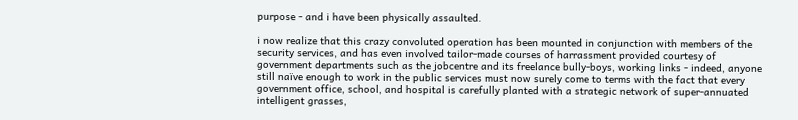purpose - and i have been physically assaulted.

i now realize that this crazy convoluted operation has been mounted in conjunction with members of the security services, and has even involved tailor-made courses of harrassment provided courtesy of government departments such as the jobcentre and its freelance bully-boys, working links - indeed, anyone still naïve enough to work in the public services must now surely come to terms with the fact that every government office, school, and hospital is carefully planted with a strategic network of super-annuated intelligent grasses,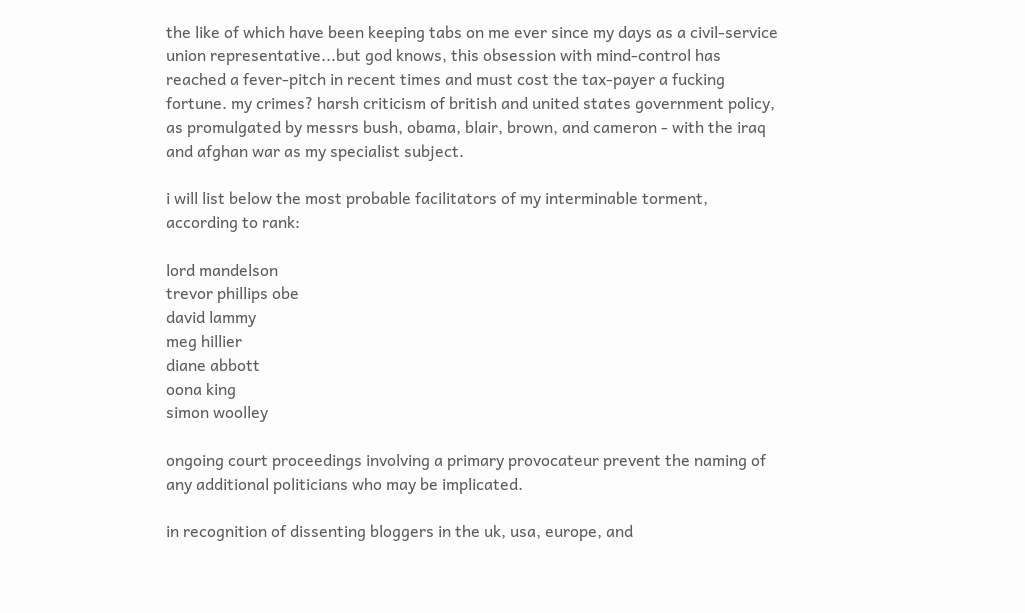the like of which have been keeping tabs on me ever since my days as a civil-service union representative...but god knows, this obsession with mind-control has reached a fever-pitch in recent times and must cost the tax-payer a fucking fortune. my crimes? harsh criticism of british and united states government policy, as promulgated by messrs bush, obama, blair, brown, and cameron - with the iraq and afghan war as my specialist subject.

i will list below the most probable facilitators of my interminable torment, according to rank:

lord mandelson
trevor phillips obe
david lammy
meg hillier
diane abbott
oona king
simon woolley

ongoing court proceedings involving a primary provocateur prevent the naming of any additional politicians who may be implicated.

in recognition of dissenting bloggers in the uk, usa, europe, and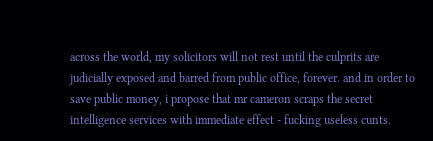across the world, my solicitors will not rest until the culprits are judicially exposed and barred from public office, forever. and in order to save public money, i propose that mr cameron scraps the secret intelligence services with immediate effect - fucking useless cunts.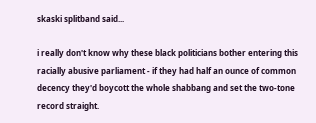skaski splitband said...

i really don't know why these black politicians bother entering this racially abusive parliament - if they had half an ounce of common decency they'd boycott the whole shabbang and set the two-tone record straight.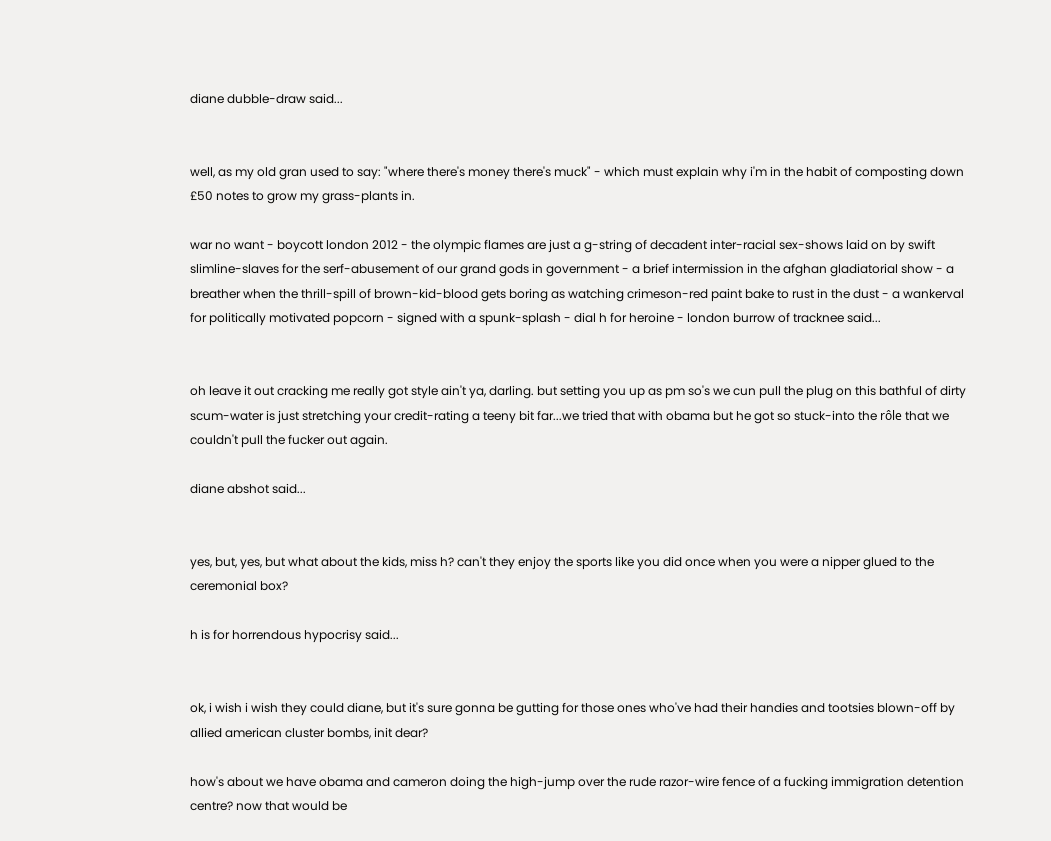diane dubble-draw said...


well, as my old gran used to say: "where there's money there's muck" - which must explain why i'm in the habit of composting down £50 notes to grow my grass-plants in.

war no want - boycott london 2012 - the olympic flames are just a g-string of decadent inter-racial sex-shows laid on by swift slimline-slaves for the serf-abusement of our grand gods in government - a brief intermission in the afghan gladiatorial show - a breather when the thrill-spill of brown-kid-blood gets boring as watching crimeson-red paint bake to rust in the dust - a wankerval for politically motivated popcorn - signed with a spunk-splash - dial h for heroine - london burrow of tracknee said...


oh leave it out cracking me really got style ain't ya, darling. but setting you up as pm so's we cun pull the plug on this bathful of dirty scum-water is just stretching your credit-rating a teeny bit far...we tried that with obama but he got so stuck-into the rôle that we couldn't pull the fucker out again.

diane abshot said...


yes, but, yes, but what about the kids, miss h? can't they enjoy the sports like you did once when you were a nipper glued to the ceremonial box?

h is for horrendous hypocrisy said...


ok, i wish i wish they could diane, but it's sure gonna be gutting for those ones who've had their handies and tootsies blown-off by allied american cluster bombs, init dear?

how's about we have obama and cameron doing the high-jump over the rude razor-wire fence of a fucking immigration detention centre? now that would be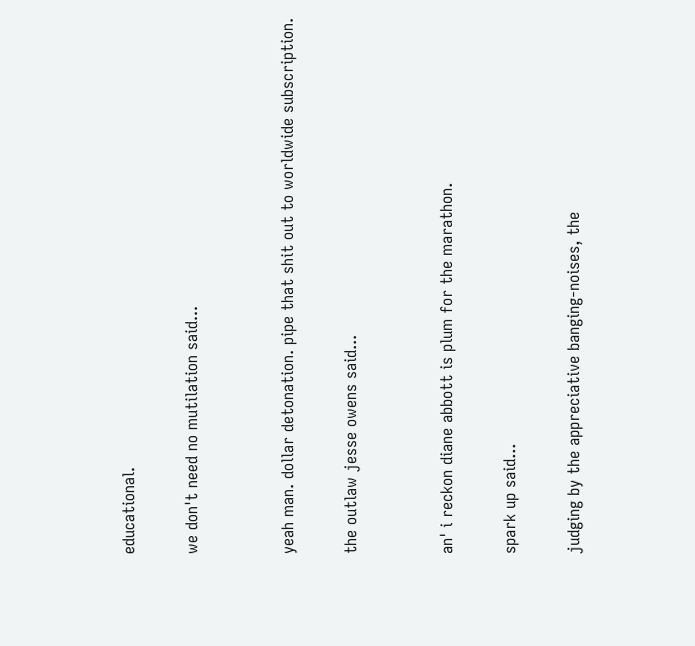educational.

we don't need no mutilation said...


yeah man. dollar detonation. pipe that shit out to worldwide subscription.

the outlaw jesse owens said...


an' i reckon diane abbott is plum for the marathon.

spark up said...

judging by the appreciative banging-noises, the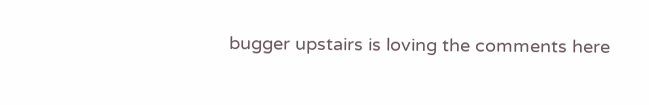bugger upstairs is loving the comments here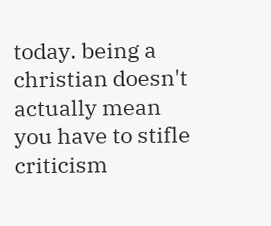today. being a christian doesn't actually mean you have to stifle criticism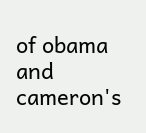of obama and cameron's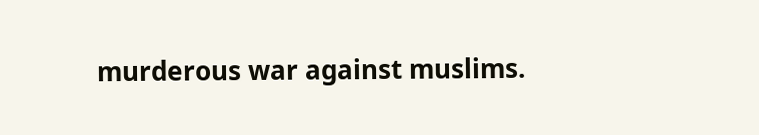murderous war against muslims.